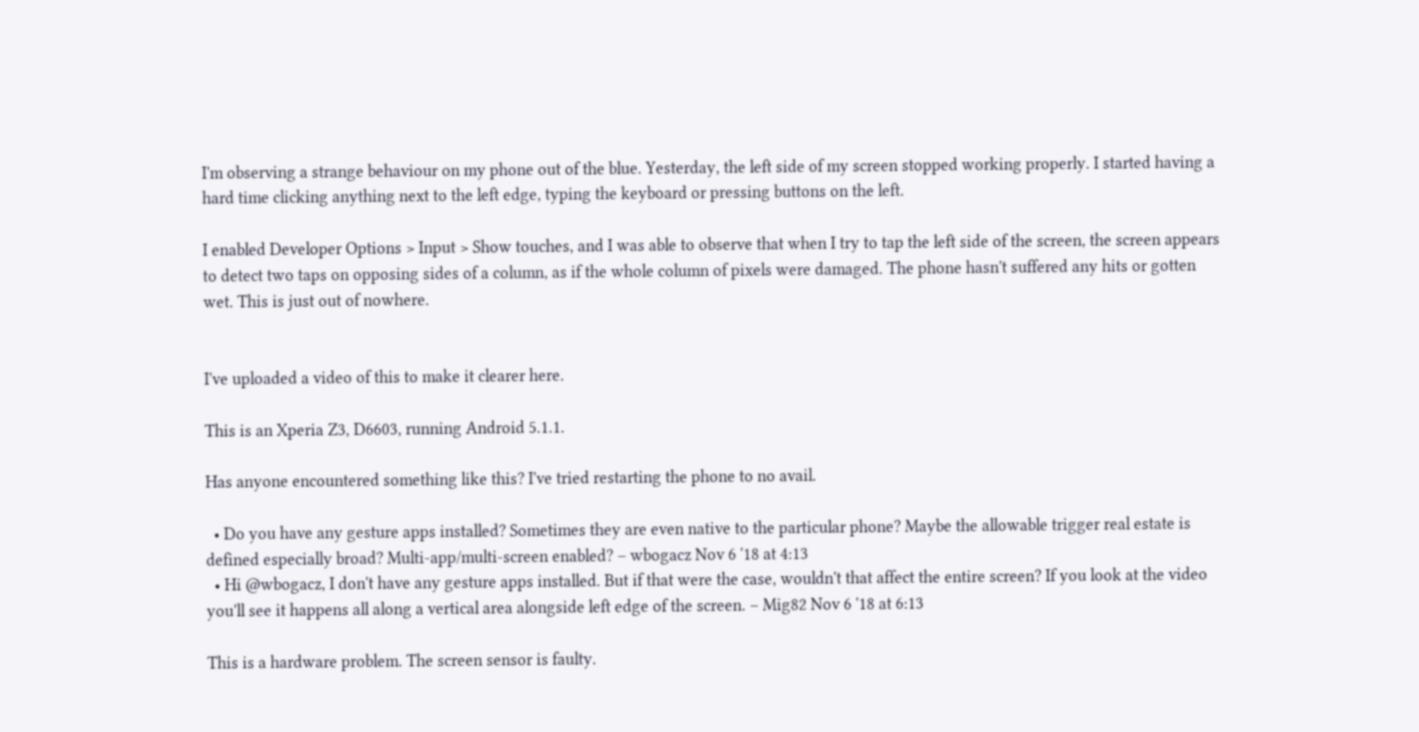I'm observing a strange behaviour on my phone out of the blue. Yesterday, the left side of my screen stopped working properly. I started having a hard time clicking anything next to the left edge, typing the keyboard or pressing buttons on the left.

I enabled Developer Options > Input > Show touches, and I was able to observe that when I try to tap the left side of the screen, the screen appears to detect two taps on opposing sides of a column, as if the whole column of pixels were damaged. The phone hasn't suffered any hits or gotten wet. This is just out of nowhere.


I've uploaded a video of this to make it clearer here.

This is an Xperia Z3, D6603, running Android 5.1.1.

Has anyone encountered something like this? I've tried restarting the phone to no avail.

  • Do you have any gesture apps installed? Sometimes they are even native to the particular phone? Maybe the allowable trigger real estate is defined especially broad? Multi-app/multi-screen enabled? – wbogacz Nov 6 '18 at 4:13
  • Hi @wbogacz, I don't have any gesture apps installed. But if that were the case, wouldn't that affect the entire screen? If you look at the video you'll see it happens all along a vertical area alongside left edge of the screen. – Mig82 Nov 6 '18 at 6:13

This is a hardware problem. The screen sensor is faulty.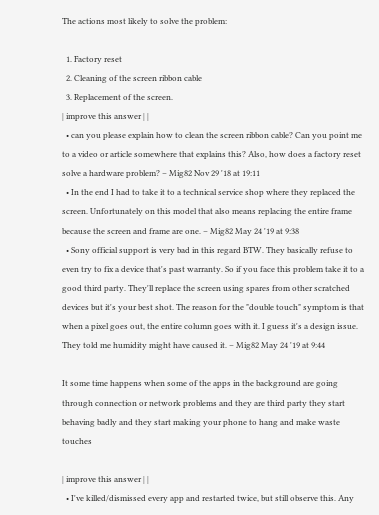The actions most likely to solve the problem:

  1. Factory reset
  2. Cleaning of the screen ribbon cable
  3. Replacement of the screen.
| improve this answer | |
  • can you please explain how to clean the screen ribbon cable? Can you point me to a video or article somewhere that explains this? Also, how does a factory reset solve a hardware problem? – Mig82 Nov 29 '18 at 19:11
  • In the end I had to take it to a technical service shop where they replaced the screen. Unfortunately on this model that also means replacing the entire frame because the screen and frame are one. – Mig82 May 24 '19 at 9:38
  • Sony official support is very bad in this regard BTW. They basically refuse to even try to fix a device that's past warranty. So if you face this problem take it to a good third party. They'll replace the screen using spares from other scratched devices but it's your best shot. The reason for the "double touch" symptom is that when a pixel goes out, the entire column goes with it. I guess it's a design issue. They told me humidity might have caused it. – Mig82 May 24 '19 at 9:44

It some time happens when some of the apps in the background are going through connection or network problems and they are third party they start behaving badly and they start making your phone to hang and make waste touches

| improve this answer | |
  • I've killed/dismissed every app and restarted twice, but still observe this. Any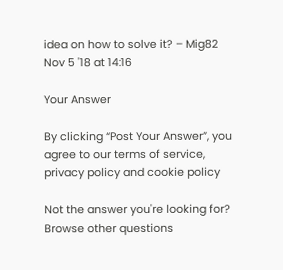idea on how to solve it? – Mig82 Nov 5 '18 at 14:16

Your Answer

By clicking “Post Your Answer”, you agree to our terms of service, privacy policy and cookie policy

Not the answer you're looking for? Browse other questions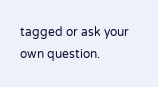tagged or ask your own question.